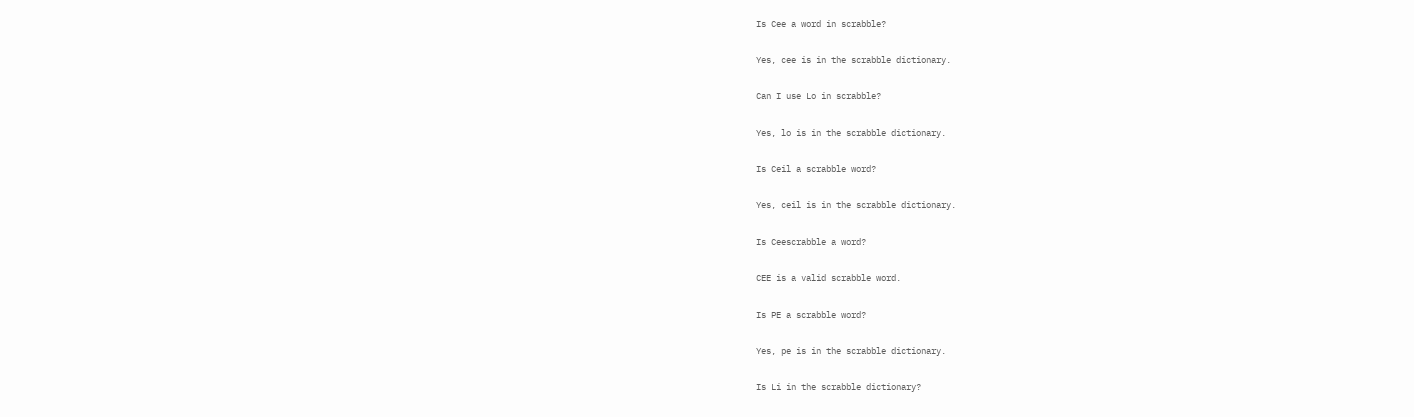Is Cee a word in scrabble?

Yes, cee is in the scrabble dictionary.

Can I use Lo in scrabble?

Yes, lo is in the scrabble dictionary.

Is Ceil a scrabble word?

Yes, ceil is in the scrabble dictionary.

Is Ceescrabble a word?

CEE is a valid scrabble word.

Is PE a scrabble word?

Yes, pe is in the scrabble dictionary.

Is Li in the scrabble dictionary?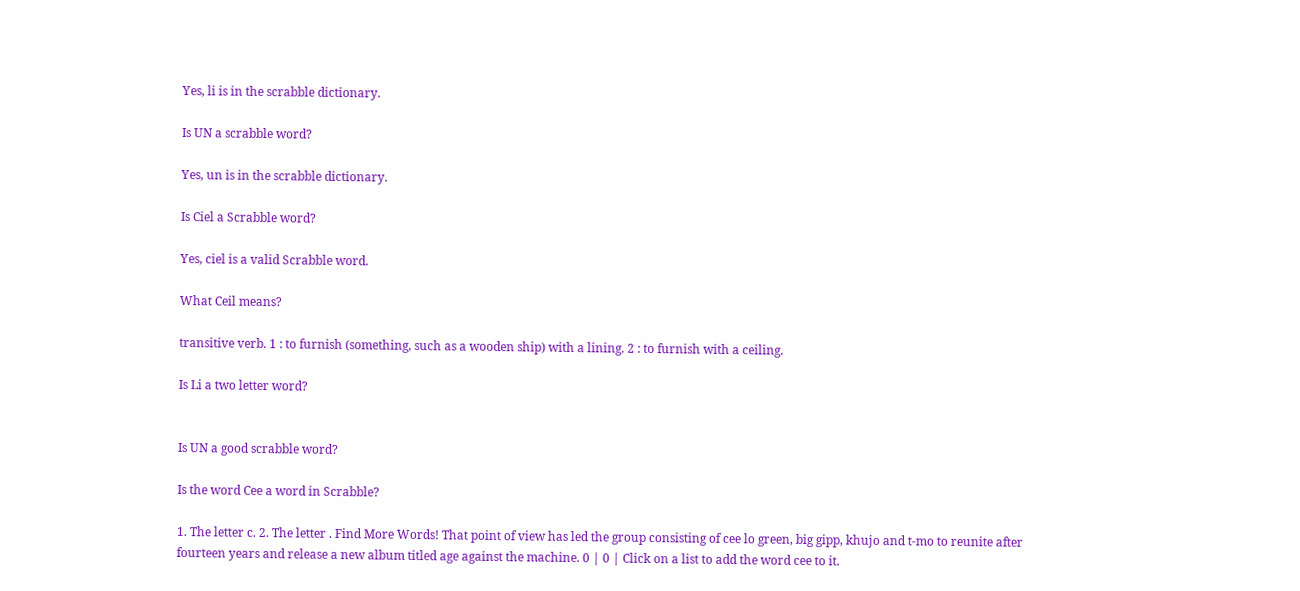Yes, li is in the scrabble dictionary.

Is UN a scrabble word?

Yes, un is in the scrabble dictionary.

Is Ciel a Scrabble word?

Yes, ciel is a valid Scrabble word.

What Ceil means?

transitive verb. 1 : to furnish (something, such as a wooden ship) with a lining. 2 : to furnish with a ceiling.

Is Li a two letter word?


Is UN a good scrabble word?

Is the word Cee a word in Scrabble?

1. The letter c. 2. The letter . Find More Words! That point of view has led the group consisting of cee lo green, big gipp, khujo and t-mo to reunite after fourteen years and release a new album titled age against the machine. 0 | 0 | Click on a list to add the word cee to it.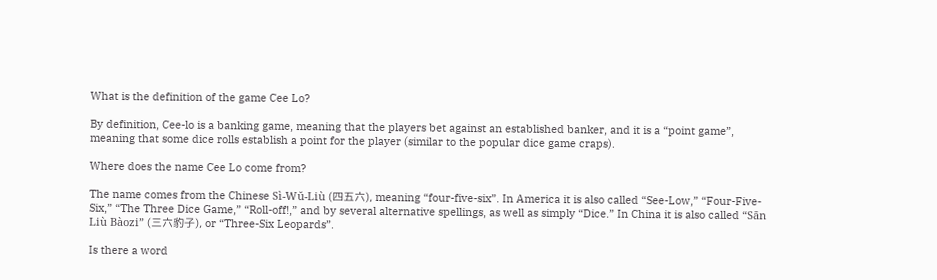What is the definition of the game Cee Lo?

By definition, Cee-lo is a banking game, meaning that the players bet against an established banker, and it is a “point game”, meaning that some dice rolls establish a point for the player (similar to the popular dice game craps).

Where does the name Cee Lo come from?

The name comes from the Chinese Sì-Wŭ-Liù (四五六), meaning “four-five-six”. In America it is also called “See-Low,” “Four-Five-Six,” “The Three Dice Game,” “Roll-off!,” and by several alternative spellings, as well as simply “Dice.” In China it is also called “Sān Liù Bàozi” (三六豹子), or “Three-Six Leopards”.

Is there a word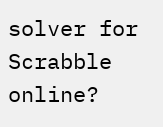solver for Scrabble online?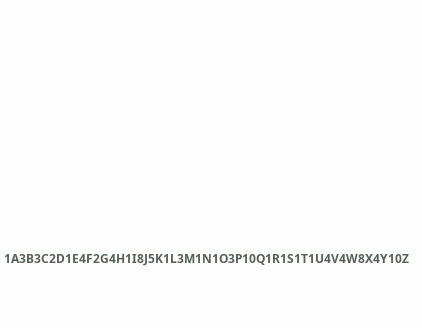1A3B3C2D1E4F2G4H1I8J5K1L3M1N1O3P10Q1R1S1T1U4V4W8X4Y10Z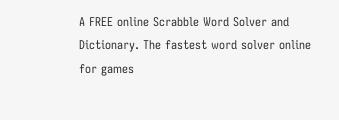A FREE online Scrabble Word Solver and Dictionary. The fastest word solver online for games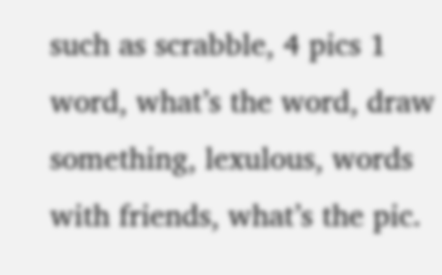such as scrabble, 4 pics 1 word, what’s the word, draw something, lexulous, words with friends, what’s the pic.